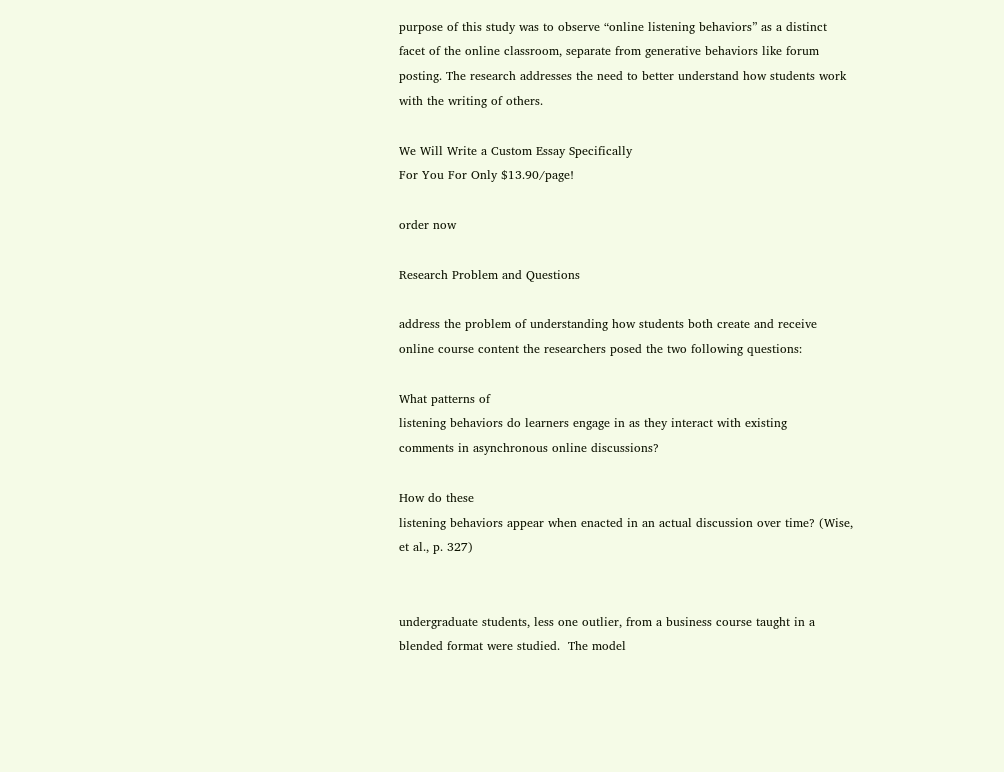purpose of this study was to observe “online listening behaviors” as a distinct
facet of the online classroom, separate from generative behaviors like forum
posting. The research addresses the need to better understand how students work
with the writing of others.

We Will Write a Custom Essay Specifically
For You For Only $13.90/page!

order now

Research Problem and Questions

address the problem of understanding how students both create and receive
online course content the researchers posed the two following questions:

What patterns of
listening behaviors do learners engage in as they interact with existing
comments in asynchronous online discussions?

How do these
listening behaviors appear when enacted in an actual discussion over time? (Wise,
et al., p. 327)


undergraduate students, less one outlier, from a business course taught in a
blended format were studied.  The model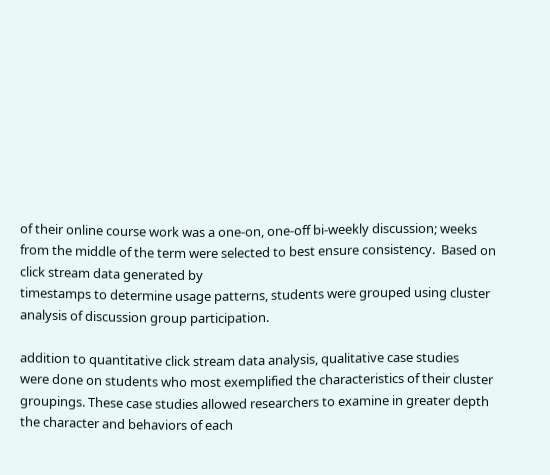of their online course work was a one-on, one-off bi-weekly discussion; weeks
from the middle of the term were selected to best ensure consistency.  Based on click stream data generated by
timestamps to determine usage patterns, students were grouped using cluster
analysis of discussion group participation.

addition to quantitative click stream data analysis, qualitative case studies
were done on students who most exemplified the characteristics of their cluster
groupings. These case studies allowed researchers to examine in greater depth
the character and behaviors of each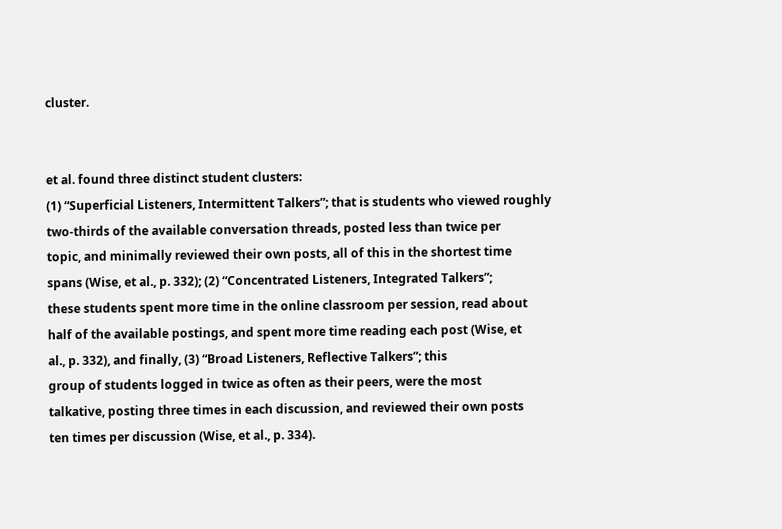cluster.


et al. found three distinct student clusters:
(1) “Superficial Listeners, Intermittent Talkers”; that is students who viewed roughly
two-thirds of the available conversation threads, posted less than twice per
topic, and minimally reviewed their own posts, all of this in the shortest time
spans (Wise, et al., p. 332); (2) “Concentrated Listeners, Integrated Talkers”;
these students spent more time in the online classroom per session, read about
half of the available postings, and spent more time reading each post (Wise, et
al., p. 332), and finally, (3) “Broad Listeners, Reflective Talkers”; this
group of students logged in twice as often as their peers, were the most
talkative, posting three times in each discussion, and reviewed their own posts
ten times per discussion (Wise, et al., p. 334).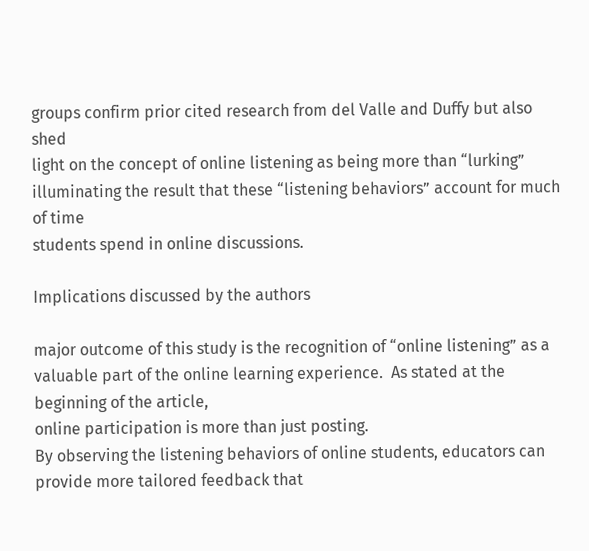groups confirm prior cited research from del Valle and Duffy but also shed
light on the concept of online listening as being more than “lurking”
illuminating the result that these “listening behaviors” account for much of time
students spend in online discussions.

Implications discussed by the authors

major outcome of this study is the recognition of “online listening” as a
valuable part of the online learning experience.  As stated at the beginning of the article,
online participation is more than just posting.
By observing the listening behaviors of online students, educators can
provide more tailored feedback that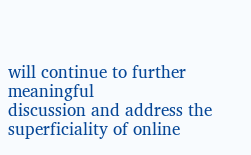will continue to further meaningful
discussion and address the superficiality of online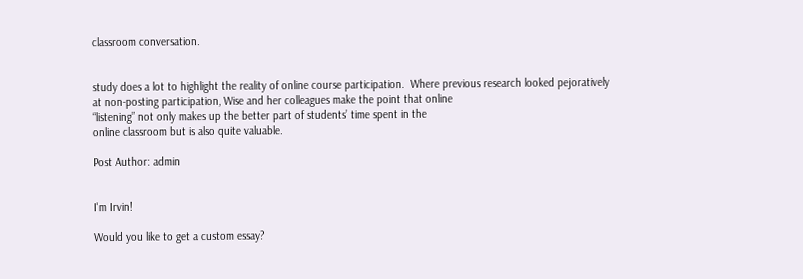classroom conversation.


study does a lot to highlight the reality of online course participation.  Where previous research looked pejoratively
at non-posting participation, Wise and her colleagues make the point that online
“listening” not only makes up the better part of students’ time spent in the
online classroom but is also quite valuable.

Post Author: admin


I'm Irvin!

Would you like to get a custom essay?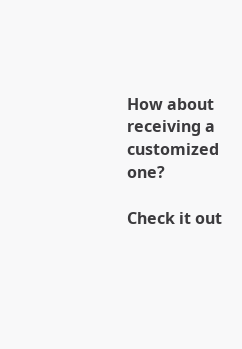How about receiving a customized one?

Check it out